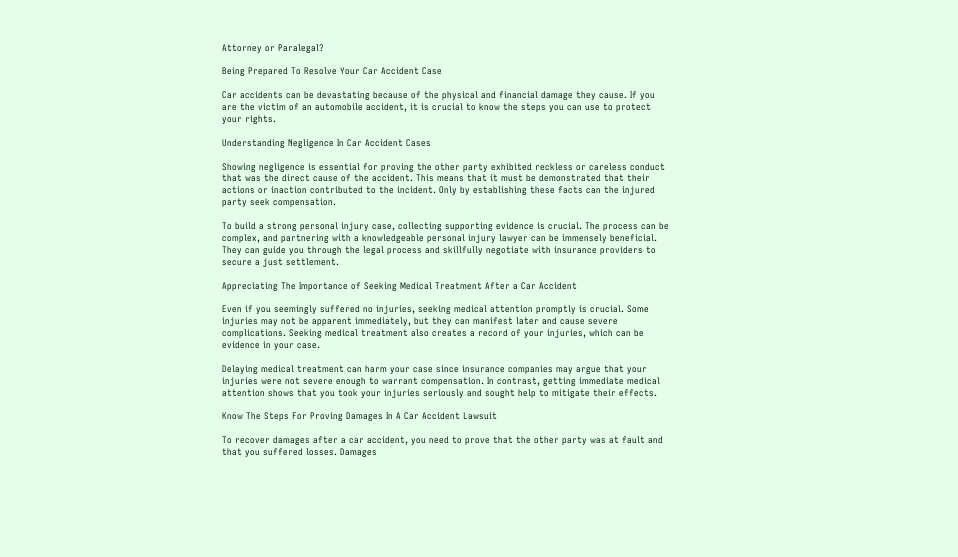Attorney or Paralegal?

Being Prepared To Resolve Your Car Accident Case

Car accidents can be devastating because of the physical and financial damage they cause. If you are the victim of an automobile accident, it is crucial to know the steps you can use to protect your rights.

Understanding Negligence In Car Accident Cases

Showing negligence is essential for proving the other party exhibited reckless or careless conduct that was the direct cause of the accident. This means that it must be demonstrated that their actions or inaction contributed to the incident. Only by establishing these facts can the injured party seek compensation.

To build a strong personal injury case, collecting supporting evidence is crucial. The process can be complex, and partnering with a knowledgeable personal injury lawyer can be immensely beneficial. They can guide you through the legal process and skillfully negotiate with insurance providers to secure a just settlement.

Appreciating The Importance of Seeking Medical Treatment After a Car Accident

Even if you seemingly suffered no injuries, seeking medical attention promptly is crucial. Some injuries may not be apparent immediately, but they can manifest later and cause severe complications. Seeking medical treatment also creates a record of your injuries, which can be evidence in your case.

Delaying medical treatment can harm your case since insurance companies may argue that your injuries were not severe enough to warrant compensation. In contrast, getting immediate medical attention shows that you took your injuries seriously and sought help to mitigate their effects.

Know The Steps For Proving Damages In A Car Accident Lawsuit

To recover damages after a car accident, you need to prove that the other party was at fault and that you suffered losses. Damages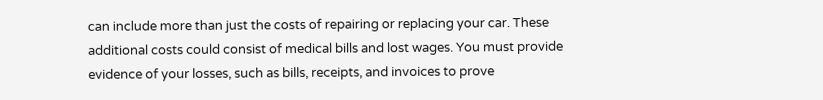can include more than just the costs of repairing or replacing your car. These additional costs could consist of medical bills and lost wages. You must provide evidence of your losses, such as bills, receipts, and invoices to prove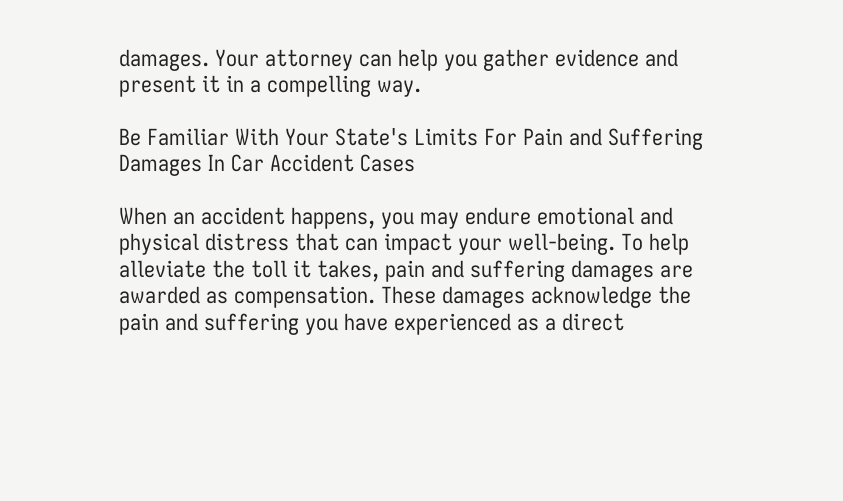damages. Your attorney can help you gather evidence and present it in a compelling way.

Be Familiar With Your State's Limits For Pain and Suffering Damages In Car Accident Cases

When an accident happens, you may endure emotional and physical distress that can impact your well-being. To help alleviate the toll it takes, pain and suffering damages are awarded as compensation. These damages acknowledge the pain and suffering you have experienced as a direct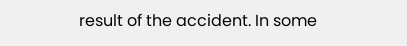result of the accident. In some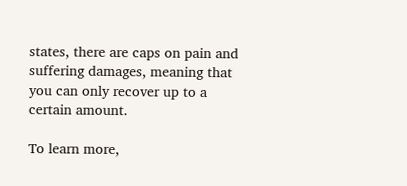states, there are caps on pain and suffering damages, meaning that you can only recover up to a certain amount.

To learn more,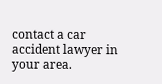contact a car accident lawyer in your area.